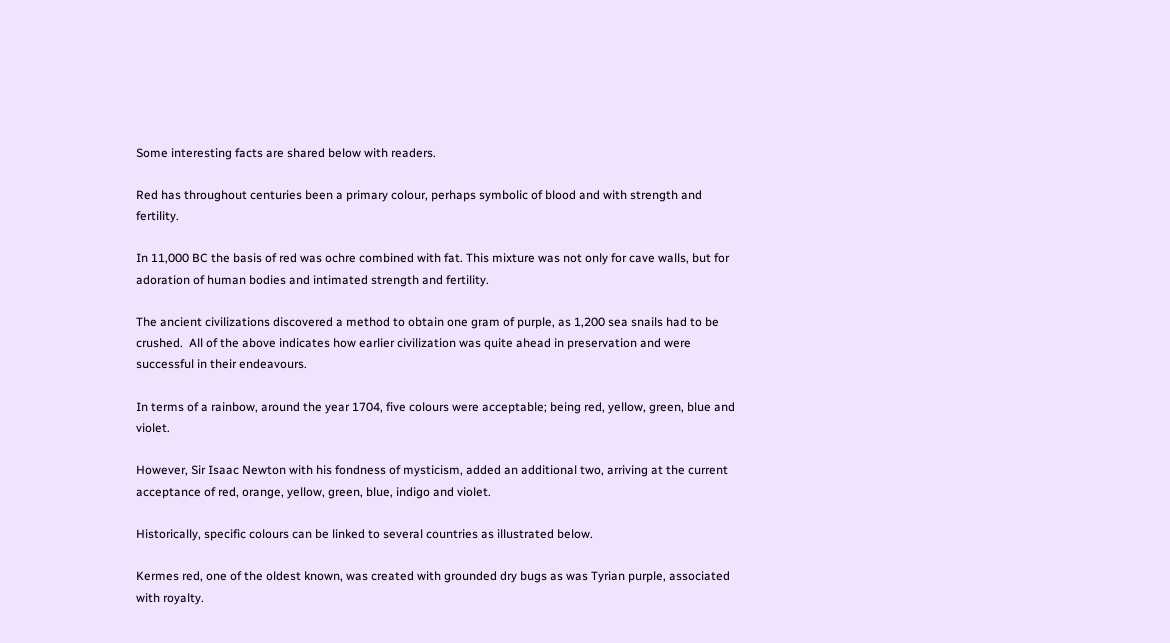Some interesting facts are shared below with readers.

Red has throughout centuries been a primary colour, perhaps symbolic of blood and with strength and fertility.

In 11,000 BC the basis of red was ochre combined with fat. This mixture was not only for cave walls, but for adoration of human bodies and intimated strength and fertility.

The ancient civilizations discovered a method to obtain one gram of purple, as 1,200 sea snails had to be crushed.  All of the above indicates how earlier civilization was quite ahead in preservation and were successful in their endeavours.

In terms of a rainbow, around the year 1704, five colours were acceptable; being red, yellow, green, blue and violet.

However, Sir Isaac Newton with his fondness of mysticism, added an additional two, arriving at the current acceptance of red, orange, yellow, green, blue, indigo and violet.

Historically, specific colours can be linked to several countries as illustrated below.

Kermes red, one of the oldest known, was created with grounded dry bugs as was Tyrian purple, associated with royalty.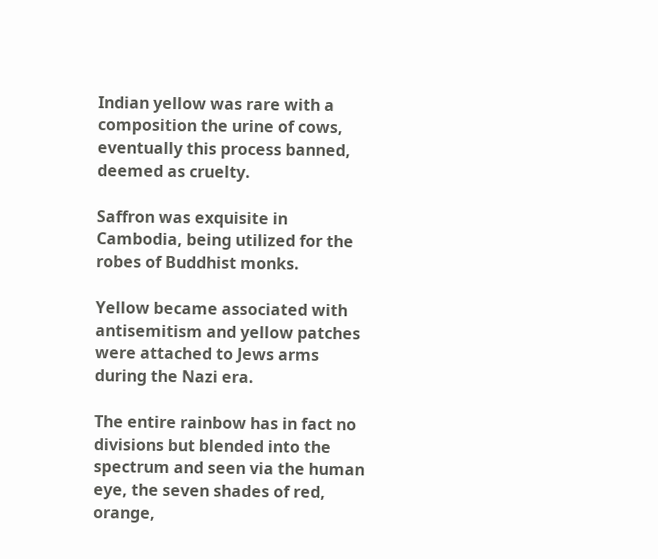Indian yellow was rare with a composition the urine of cows, eventually this process banned, deemed as cruelty.

Saffron was exquisite in Cambodia, being utilized for the robes of Buddhist monks.

Yellow became associated with antisemitism and yellow patches were attached to Jews arms during the Nazi era.

The entire rainbow has in fact no divisions but blended into the spectrum and seen via the human eye, the seven shades of red, orange,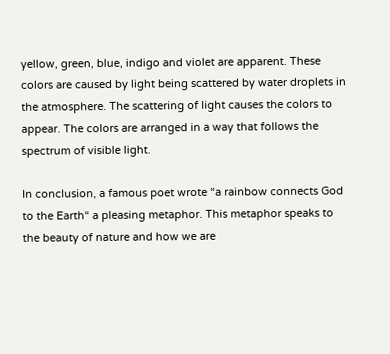yellow, green, blue, indigo and violet are apparent. These colors are caused by light being scattered by water droplets in the atmosphere. The scattering of light causes the colors to appear. The colors are arranged in a way that follows the spectrum of visible light.

In conclusion, a famous poet wrote “a rainbow connects God to the Earth“ a pleasing metaphor. This metaphor speaks to the beauty of nature and how we are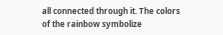all connected through it. The colors of the rainbow symbolize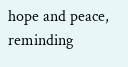hope and peace, reminding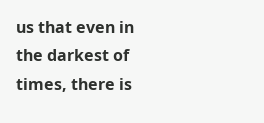us that even in the darkest of times, there is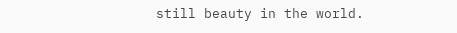still beauty in the world.